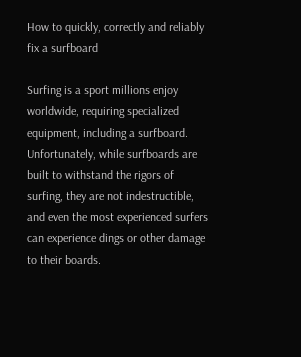How to quickly, correctly and reliably fix a surfboard

Surfing is a sport millions enjoy worldwide, requiring specialized equipment, including a surfboard. Unfortunately, while surfboards are built to withstand the rigors of surfing, they are not indestructible, and even the most experienced surfers can experience dings or other damage to their boards.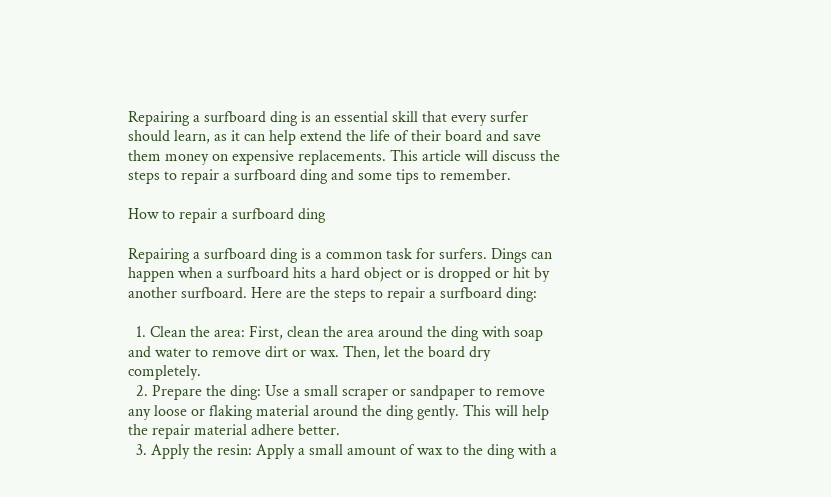Repairing a surfboard ding is an essential skill that every surfer should learn, as it can help extend the life of their board and save them money on expensive replacements. This article will discuss the steps to repair a surfboard ding and some tips to remember.

How to repair a surfboard ding

Repairing a surfboard ding is a common task for surfers. Dings can happen when a surfboard hits a hard object or is dropped or hit by another surfboard. Here are the steps to repair a surfboard ding:

  1. Clean the area: First, clean the area around the ding with soap and water to remove dirt or wax. Then, let the board dry completely.
  2. Prepare the ding: Use a small scraper or sandpaper to remove any loose or flaking material around the ding gently. This will help the repair material adhere better.
  3. Apply the resin: Apply a small amount of wax to the ding with a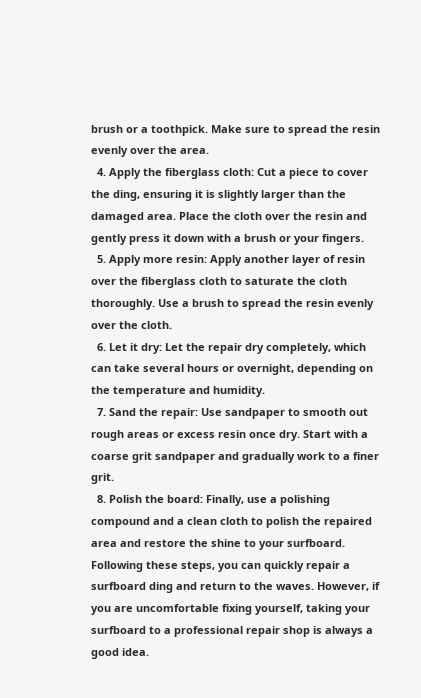brush or a toothpick. Make sure to spread the resin evenly over the area.
  4. Apply the fiberglass cloth: Cut a piece to cover the ding, ensuring it is slightly larger than the damaged area. Place the cloth over the resin and gently press it down with a brush or your fingers.
  5. Apply more resin: Apply another layer of resin over the fiberglass cloth to saturate the cloth thoroughly. Use a brush to spread the resin evenly over the cloth.
  6. Let it dry: Let the repair dry completely, which can take several hours or overnight, depending on the temperature and humidity.
  7. Sand the repair: Use sandpaper to smooth out rough areas or excess resin once dry. Start with a coarse grit sandpaper and gradually work to a finer grit.
  8. Polish the board: Finally, use a polishing compound and a clean cloth to polish the repaired area and restore the shine to your surfboard.
Following these steps, you can quickly repair a surfboard ding and return to the waves. However, if you are uncomfortable fixing yourself, taking your surfboard to a professional repair shop is always a good idea.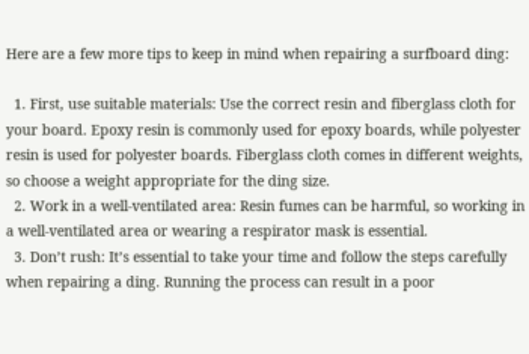Here are a few more tips to keep in mind when repairing a surfboard ding:

  1. First, use suitable materials: Use the correct resin and fiberglass cloth for your board. Epoxy resin is commonly used for epoxy boards, while polyester resin is used for polyester boards. Fiberglass cloth comes in different weights, so choose a weight appropriate for the ding size.
  2. Work in a well-ventilated area: Resin fumes can be harmful, so working in a well-ventilated area or wearing a respirator mask is essential.
  3. Don’t rush: It’s essential to take your time and follow the steps carefully when repairing a ding. Running the process can result in a poor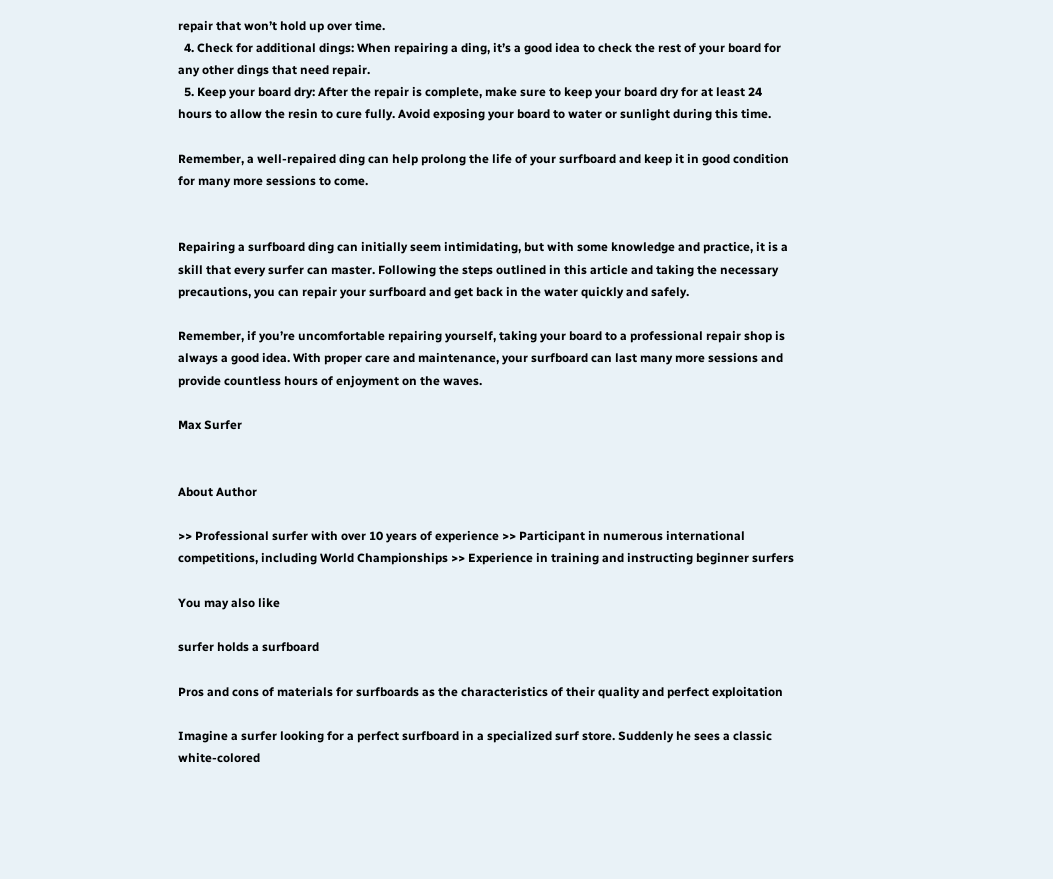repair that won’t hold up over time.
  4. Check for additional dings: When repairing a ding, it’s a good idea to check the rest of your board for any other dings that need repair.
  5. Keep your board dry: After the repair is complete, make sure to keep your board dry for at least 24 hours to allow the resin to cure fully. Avoid exposing your board to water or sunlight during this time.

Remember, a well-repaired ding can help prolong the life of your surfboard and keep it in good condition for many more sessions to come.


Repairing a surfboard ding can initially seem intimidating, but with some knowledge and practice, it is a skill that every surfer can master. Following the steps outlined in this article and taking the necessary precautions, you can repair your surfboard and get back in the water quickly and safely.

Remember, if you’re uncomfortable repairing yourself, taking your board to a professional repair shop is always a good idea. With proper care and maintenance, your surfboard can last many more sessions and provide countless hours of enjoyment on the waves.

Max Surfer


About Author

>> Professional surfer with over 10 years of experience >> Participant in numerous international competitions, including World Championships >> Experience in training and instructing beginner surfers

You may also like

surfer holds a surfboard

Pros and cons of materials for surfboards as the characteristics of their quality and perfect exploitation

Imagine a surfer looking for a perfect surfboard in a specialized surf store. Suddenly he sees a classic white-colored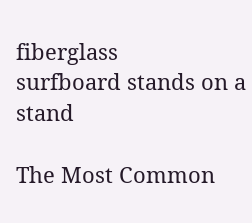fiberglass
surfboard stands on a stand

The Most Common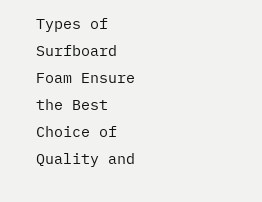Types of Surfboard Foam Ensure the Best Choice of Quality and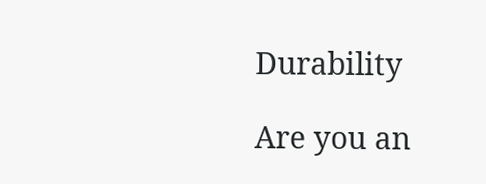Durability

Are you an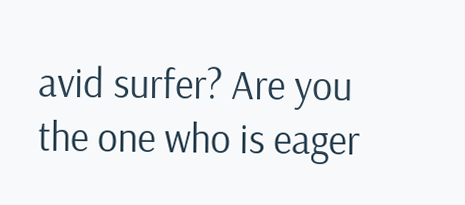avid surfer? Are you the one who is eager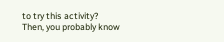to try this activity? Then, you probably know